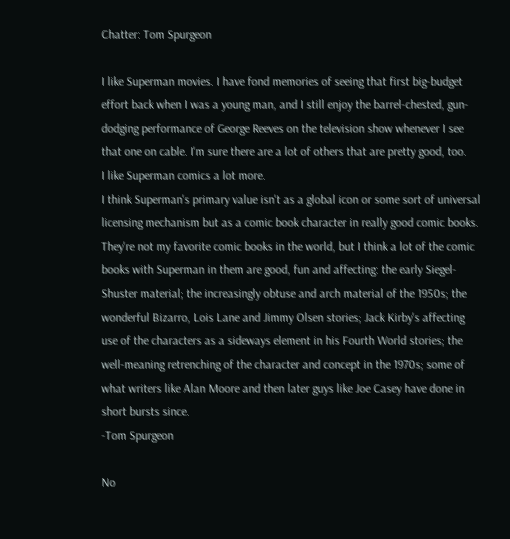Chatter: Tom Spurgeon

I like Superman movies. I have fond memories of seeing that first big-budget effort back when I was a young man, and I still enjoy the barrel-chested, gun-dodging performance of George Reeves on the television show whenever I see that one on cable. I'm sure there are a lot of others that are pretty good, too.
I like Superman comics a lot more.
I think Superman's primary value isn't as a global icon or some sort of universal licensing mechanism but as a comic book character in really good comic books. They're not my favorite comic books in the world, but I think a lot of the comic books with Superman in them are good, fun and affecting: the early Siegel-Shuster material; the increasingly obtuse and arch material of the 1950s; the wonderful Bizarro, Lois Lane and Jimmy Olsen stories; Jack Kirby's affecting use of the characters as a sideways element in his Fourth World stories; the well-meaning retrenching of the character and concept in the 1970s; some of what writers like Alan Moore and then later guys like Joe Casey have done in short bursts since.
-Tom Spurgeon

No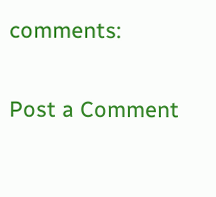comments:

Post a Comment